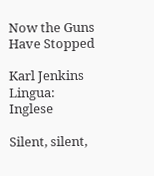Now the Guns Have Stopped

Karl Jenkins
Lingua: Inglese

Silent, silent,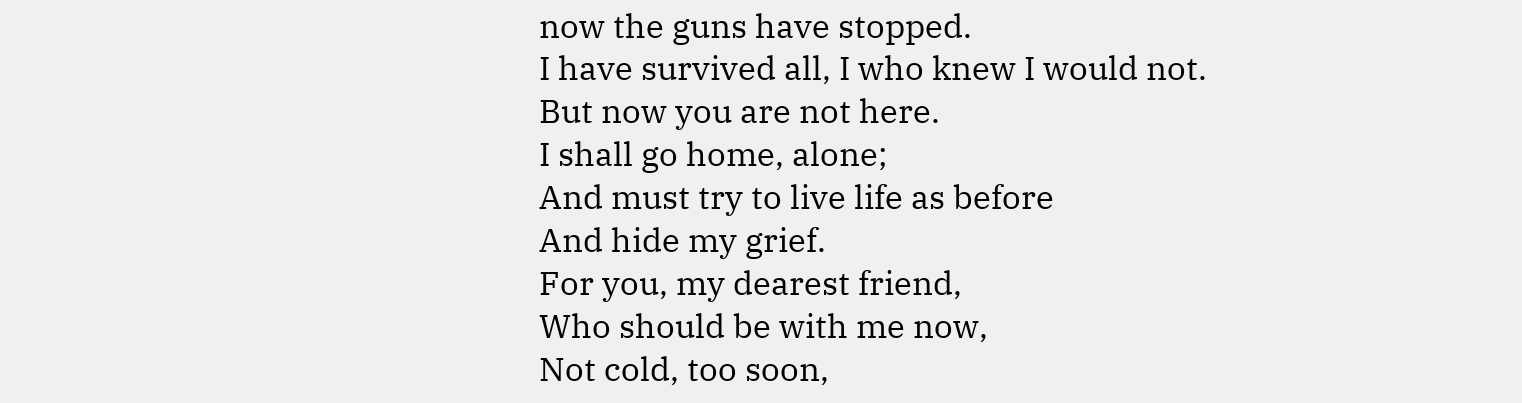now the guns have stopped.
I have survived all, I who knew I would not.
But now you are not here.
I shall go home, alone;
And must try to live life as before
And hide my grief.
For you, my dearest friend,
Who should be with me now,
Not cold, too soon,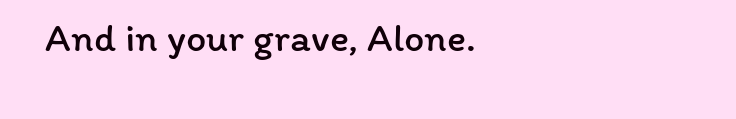And in your grave, Alone.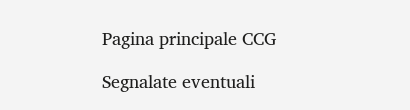Pagina principale CCG

Segnalate eventuali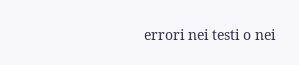errori nei testi o nei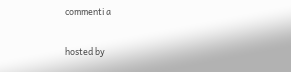commenti a

hosted by